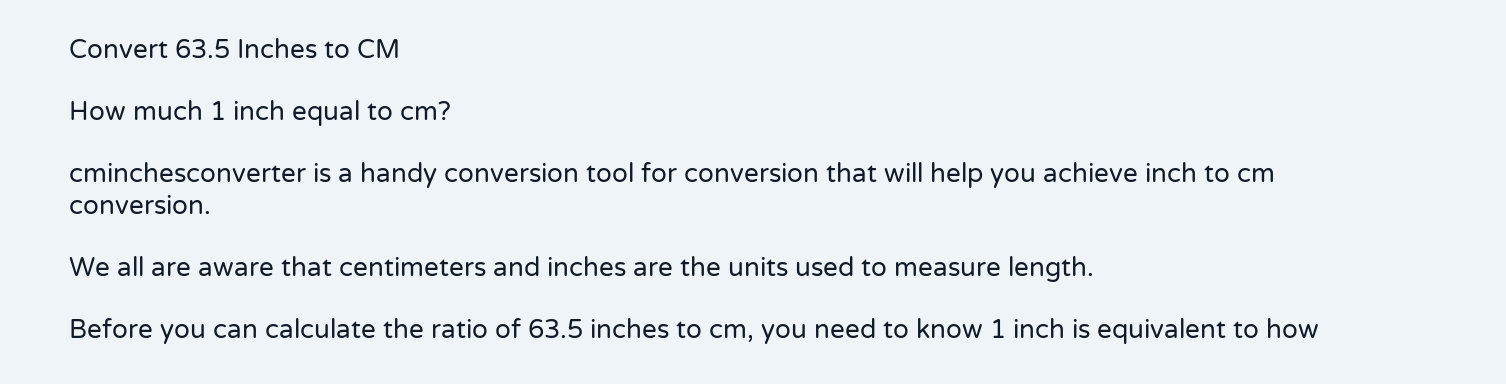Convert 63.5 Inches to CM

How much 1 inch equal to cm?

cminchesconverter is a handy conversion tool for conversion that will help you achieve inch to cm conversion.

We all are aware that centimeters and inches are the units used to measure length.

Before you can calculate the ratio of 63.5 inches to cm, you need to know 1 inch is equivalent to how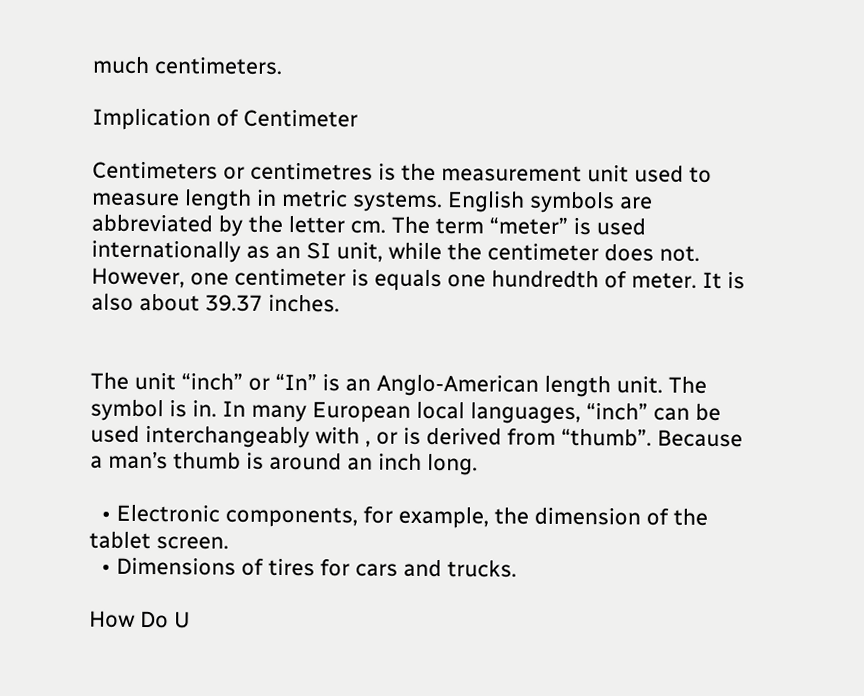much centimeters.

Implication of Centimeter

Centimeters or centimetres is the measurement unit used to measure length in metric systems. English symbols are abbreviated by the letter cm. The term “meter” is used internationally as an SI unit, while the centimeter does not. However, one centimeter is equals one hundredth of meter. It is also about 39.37 inches.


The unit “inch” or “In” is an Anglo-American length unit. The symbol is in. In many European local languages, “inch” can be used interchangeably with , or is derived from “thumb”. Because a man’s thumb is around an inch long.

  • Electronic components, for example, the dimension of the tablet screen.
  • Dimensions of tires for cars and trucks.

How Do U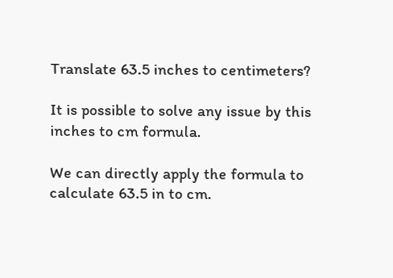Translate 63.5 inches to centimeters?

It is possible to solve any issue by this inches to cm formula.

We can directly apply the formula to calculate 63.5 in to cm.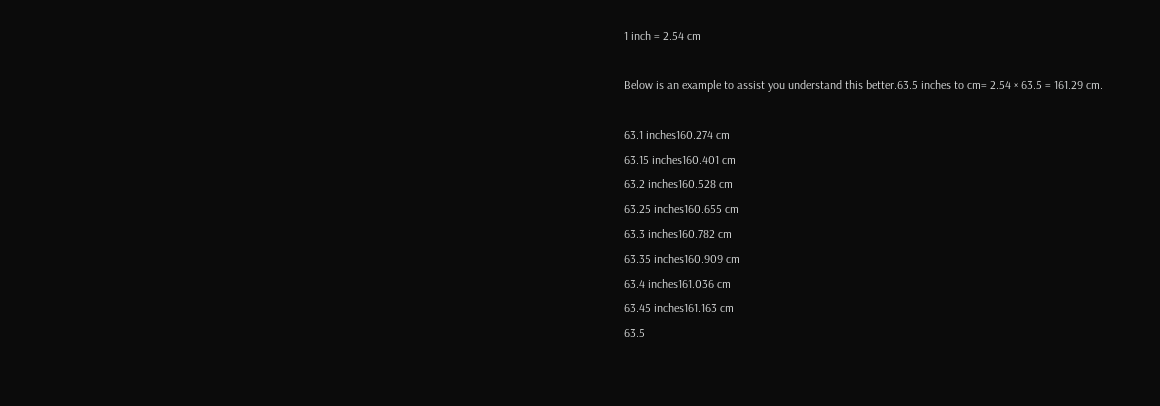1 inch = 2.54 cm

Below is an example to assist you understand this better.63.5 inches to cm= 2.54 × 63.5 = 161.29 cm.

63.1 inches160.274 cm
63.15 inches160.401 cm
63.2 inches160.528 cm
63.25 inches160.655 cm
63.3 inches160.782 cm
63.35 inches160.909 cm
63.4 inches161.036 cm
63.45 inches161.163 cm
63.5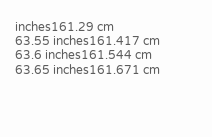inches161.29 cm
63.55 inches161.417 cm
63.6 inches161.544 cm
63.65 inches161.671 cm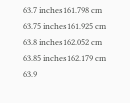63.7 inches161.798 cm
63.75 inches161.925 cm
63.8 inches162.052 cm
63.85 inches162.179 cm
63.9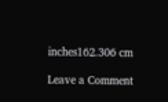inches162.306 cm

Leave a Comment